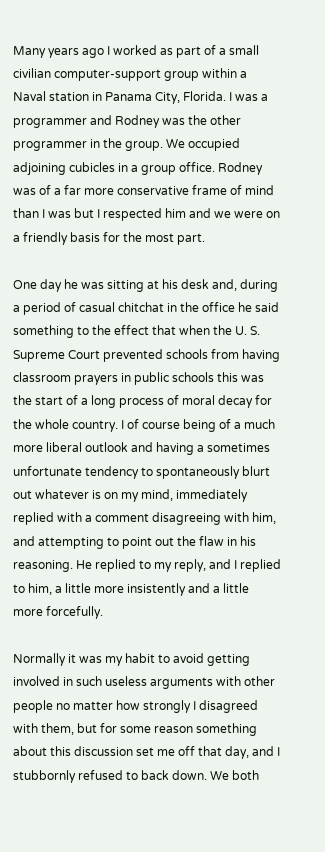Many years ago I worked as part of a small civilian computer-support group within a Naval station in Panama City, Florida. I was a programmer and Rodney was the other programmer in the group. We occupied adjoining cubicles in a group office. Rodney was of a far more conservative frame of mind than I was but I respected him and we were on a friendly basis for the most part.

One day he was sitting at his desk and, during a period of casual chitchat in the office he said something to the effect that when the U. S. Supreme Court prevented schools from having classroom prayers in public schools this was the start of a long process of moral decay for the whole country. I of course being of a much more liberal outlook and having a sometimes unfortunate tendency to spontaneously blurt out whatever is on my mind, immediately replied with a comment disagreeing with him, and attempting to point out the flaw in his reasoning. He replied to my reply, and I replied to him, a little more insistently and a little more forcefully.

Normally it was my habit to avoid getting involved in such useless arguments with other people no matter how strongly I disagreed with them, but for some reason something about this discussion set me off that day, and I stubbornly refused to back down. We both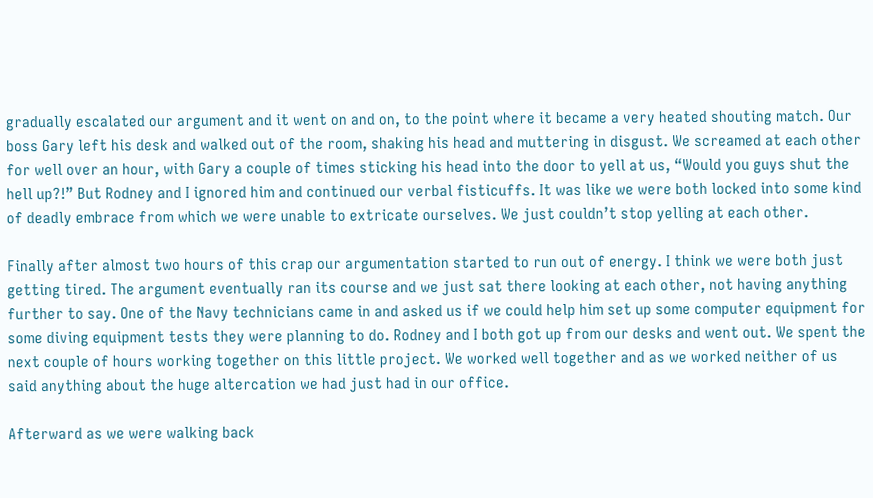gradually escalated our argument and it went on and on, to the point where it became a very heated shouting match. Our boss Gary left his desk and walked out of the room, shaking his head and muttering in disgust. We screamed at each other for well over an hour, with Gary a couple of times sticking his head into the door to yell at us, “Would you guys shut the hell up?!” But Rodney and I ignored him and continued our verbal fisticuffs. It was like we were both locked into some kind of deadly embrace from which we were unable to extricate ourselves. We just couldn’t stop yelling at each other.

Finally after almost two hours of this crap our argumentation started to run out of energy. I think we were both just getting tired. The argument eventually ran its course and we just sat there looking at each other, not having anything further to say. One of the Navy technicians came in and asked us if we could help him set up some computer equipment for some diving equipment tests they were planning to do. Rodney and I both got up from our desks and went out. We spent the next couple of hours working together on this little project. We worked well together and as we worked neither of us said anything about the huge altercation we had just had in our office.

Afterward as we were walking back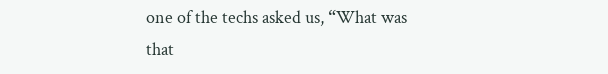one of the techs asked us, “What was that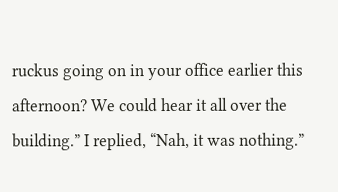ruckus going on in your office earlier this afternoon? We could hear it all over the building.” I replied, “Nah, it was nothing.”